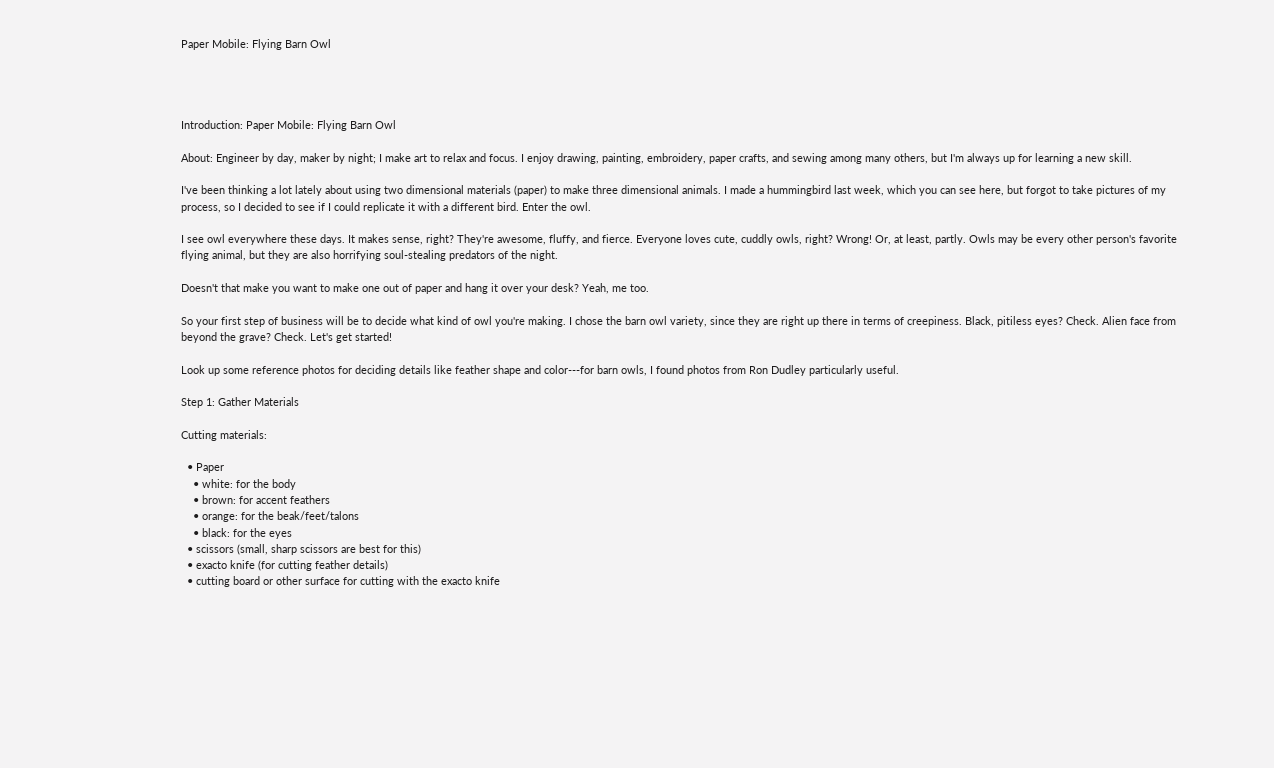Paper Mobile: Flying Barn Owl




Introduction: Paper Mobile: Flying Barn Owl

About: Engineer by day, maker by night; I make art to relax and focus. I enjoy drawing, painting, embroidery, paper crafts, and sewing among many others, but I'm always up for learning a new skill.

I've been thinking a lot lately about using two dimensional materials (paper) to make three dimensional animals. I made a hummingbird last week, which you can see here, but forgot to take pictures of my process, so I decided to see if I could replicate it with a different bird. Enter the owl.

I see owl everywhere these days. It makes sense, right? They're awesome, fluffy, and fierce. Everyone loves cute, cuddly owls, right? Wrong! Or, at least, partly. Owls may be every other person's favorite flying animal, but they are also horrifying soul-stealing predators of the night.

Doesn't that make you want to make one out of paper and hang it over your desk? Yeah, me too.

So your first step of business will be to decide what kind of owl you're making. I chose the barn owl variety, since they are right up there in terms of creepiness. Black, pitiless eyes? Check. Alien face from beyond the grave? Check. Let's get started!

Look up some reference photos for deciding details like feather shape and color---for barn owls, I found photos from Ron Dudley particularly useful.

Step 1: Gather Materials

Cutting materials:

  • Paper
    • white: for the body
    • brown: for accent feathers
    • orange: for the beak/feet/talons
    • black: for the eyes
  • scissors (small, sharp scissors are best for this)
  • exacto knife (for cutting feather details)
  • cutting board or other surface for cutting with the exacto knife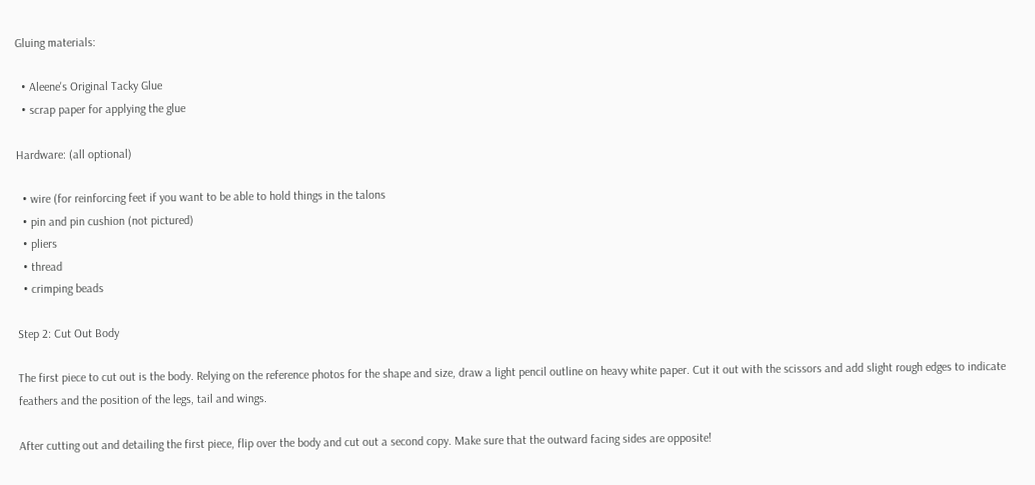Gluing materials:

  • Aleene's Original Tacky Glue
  • scrap paper for applying the glue

Hardware: (all optional)

  • wire (for reinforcing feet if you want to be able to hold things in the talons
  • pin and pin cushion (not pictured)
  • pliers
  • thread
  • crimping beads

Step 2: Cut Out Body

The first piece to cut out is the body. Relying on the reference photos for the shape and size, draw a light pencil outline on heavy white paper. Cut it out with the scissors and add slight rough edges to indicate feathers and the position of the legs, tail and wings.

After cutting out and detailing the first piece, flip over the body and cut out a second copy. Make sure that the outward facing sides are opposite!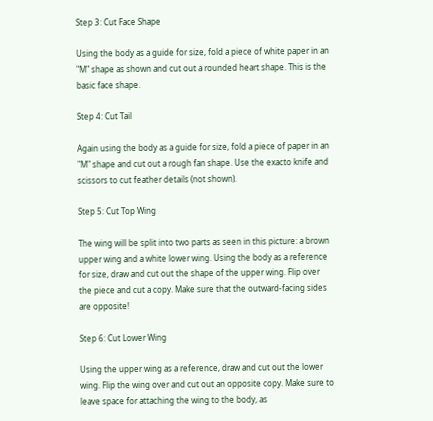Step 3: Cut Face Shape

Using the body as a guide for size, fold a piece of white paper in an "M" shape as shown and cut out a rounded heart shape. This is the basic face shape.

Step 4: Cut Tail

Again using the body as a guide for size, fold a piece of paper in an "M" shape and cut out a rough fan shape. Use the exacto knife and scissors to cut feather details (not shown).

Step 5: Cut Top Wing

The wing will be split into two parts as seen in this picture: a brown upper wing and a white lower wing. Using the body as a reference for size, draw and cut out the shape of the upper wing. Flip over the piece and cut a copy. Make sure that the outward-facing sides are opposite!

Step 6: Cut Lower Wing

Using the upper wing as a reference, draw and cut out the lower wing. Flip the wing over and cut out an opposite copy. Make sure to leave space for attaching the wing to the body, as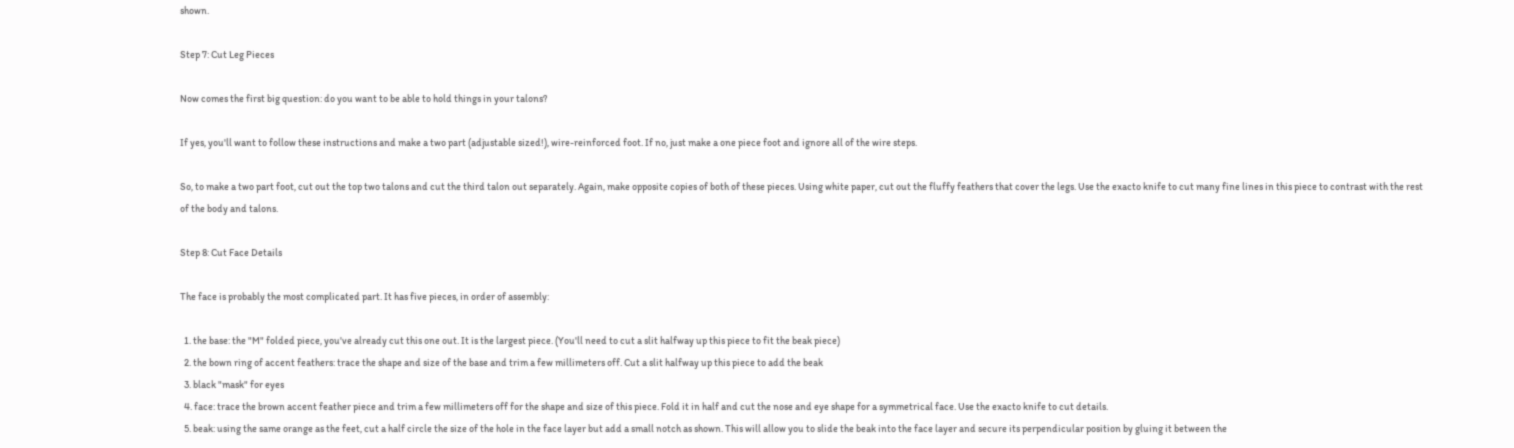shown.

Step 7: Cut Leg Pieces

Now comes the first big question: do you want to be able to hold things in your talons?

If yes, you'll want to follow these instructions and make a two part (adjustable sized!), wire-reinforced foot. If no, just make a one piece foot and ignore all of the wire steps.

So, to make a two part foot, cut out the top two talons and cut the third talon out separately. Again, make opposite copies of both of these pieces. Using white paper, cut out the fluffy feathers that cover the legs. Use the exacto knife to cut many fine lines in this piece to contrast with the rest of the body and talons.

Step 8: Cut Face Details

The face is probably the most complicated part. It has five pieces, in order of assembly:

  1. the base: the "M" folded piece, you've already cut this one out. It is the largest piece. (You'll need to cut a slit halfway up this piece to fit the beak piece)
  2. the bown ring of accent feathers: trace the shape and size of the base and trim a few millimeters off. Cut a slit halfway up this piece to add the beak
  3. black "mask" for eyes
  4. face: trace the brown accent feather piece and trim a few millimeters off for the shape and size of this piece. Fold it in half and cut the nose and eye shape for a symmetrical face. Use the exacto knife to cut details.
  5. beak: using the same orange as the feet, cut a half circle the size of the hole in the face layer but add a small notch as shown. This will allow you to slide the beak into the face layer and secure its perpendicular position by gluing it between the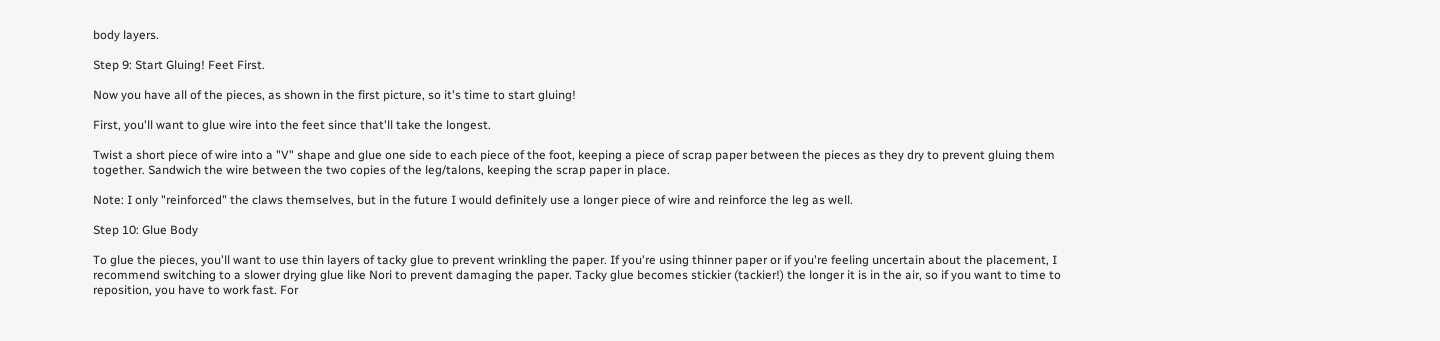body layers.

Step 9: Start Gluing! Feet First.

Now you have all of the pieces, as shown in the first picture, so it's time to start gluing!

First, you'll want to glue wire into the feet since that'll take the longest.

Twist a short piece of wire into a "V" shape and glue one side to each piece of the foot, keeping a piece of scrap paper between the pieces as they dry to prevent gluing them together. Sandwich the wire between the two copies of the leg/talons, keeping the scrap paper in place.

Note: I only "reinforced" the claws themselves, but in the future I would definitely use a longer piece of wire and reinforce the leg as well.

Step 10: Glue Body

To glue the pieces, you'll want to use thin layers of tacky glue to prevent wrinkling the paper. If you're using thinner paper or if you're feeling uncertain about the placement, I recommend switching to a slower drying glue like Nori to prevent damaging the paper. Tacky glue becomes stickier (tackier!) the longer it is in the air, so if you want to time to reposition, you have to work fast. For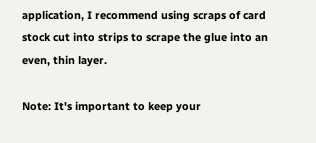application, I recommend using scraps of card stock cut into strips to scrape the glue into an even, thin layer.

Note: It's important to keep your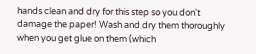hands clean and dry for this step so you don't damage the paper! Wash and dry them thoroughly when you get glue on them (which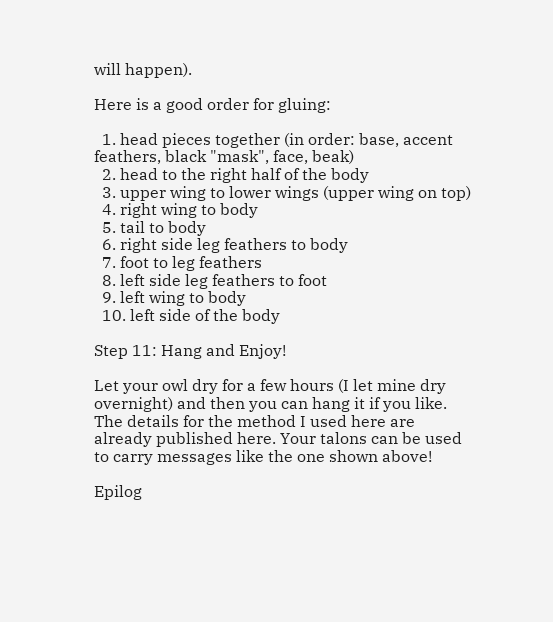will happen).

Here is a good order for gluing:

  1. head pieces together (in order: base, accent feathers, black "mask", face, beak)
  2. head to the right half of the body
  3. upper wing to lower wings (upper wing on top)
  4. right wing to body
  5. tail to body
  6. right side leg feathers to body
  7. foot to leg feathers
  8. left side leg feathers to foot
  9. left wing to body
  10. left side of the body

Step 11: Hang and Enjoy!

Let your owl dry for a few hours (I let mine dry overnight) and then you can hang it if you like. The details for the method I used here are already published here. Your talons can be used to carry messages like the one shown above!

Epilog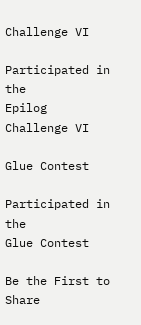Challenge VI

Participated in the
Epilog Challenge VI

Glue Contest

Participated in the
Glue Contest

Be the First to Share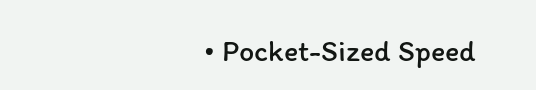• Pocket-Sized Speed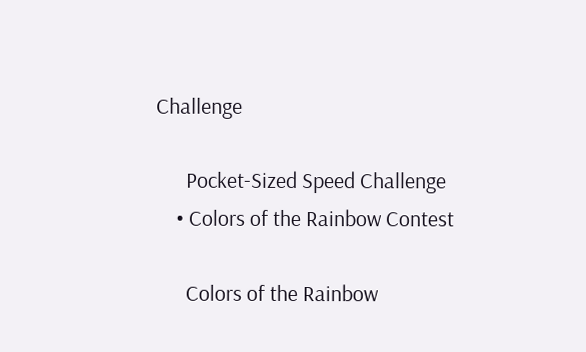Challenge

      Pocket-Sized Speed Challenge
    • Colors of the Rainbow Contest

      Colors of the Rainbow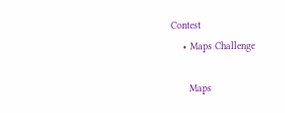Contest
    • Maps Challenge

      Maps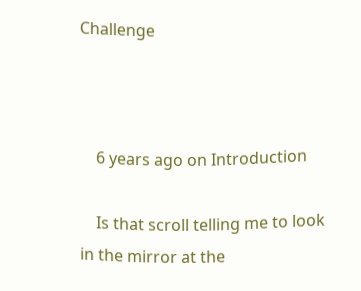Challenge



    6 years ago on Introduction

    Is that scroll telling me to look in the mirror at the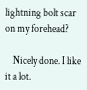lightning bolt scar on my forehead?

    Nicely done. I like it a lot.